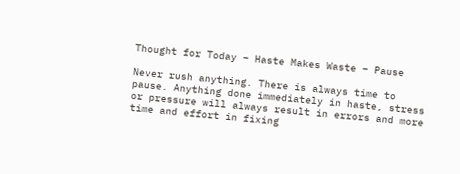Thought for Today – Haste Makes Waste – Pause

Never rush anything. There is always time to pause. Anything done immediately in haste, stress or pressure will always result in errors and more time and effort in fixing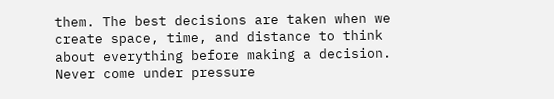them. The best decisions are taken when we create space, time, and distance to think about everything before making a decision. Never come under pressure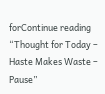forContinue reading “Thought for Today – Haste Makes Waste – Pause”